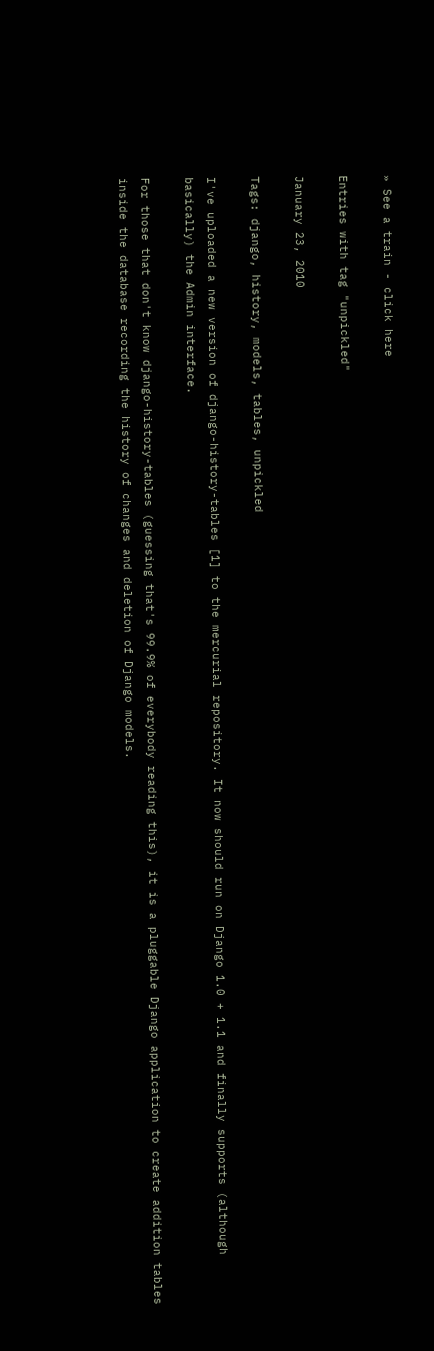» See a train - click here

Entries with tag "unpickled"

January 23, 2010

Tags: django, history, models, tables, unpickled

I've uploaded a new version of django-history-tables [1] to the mercurial repository. It now should run on Django 1.0 + 1.1 and finally supports (although basically) the Admin interface.

For those that don't know django-history-tables (guessing that's 99.9% of everybody reading this), it is a pluggable Django application to create addition tables inside the database recording the history of changes and deletion of Django models.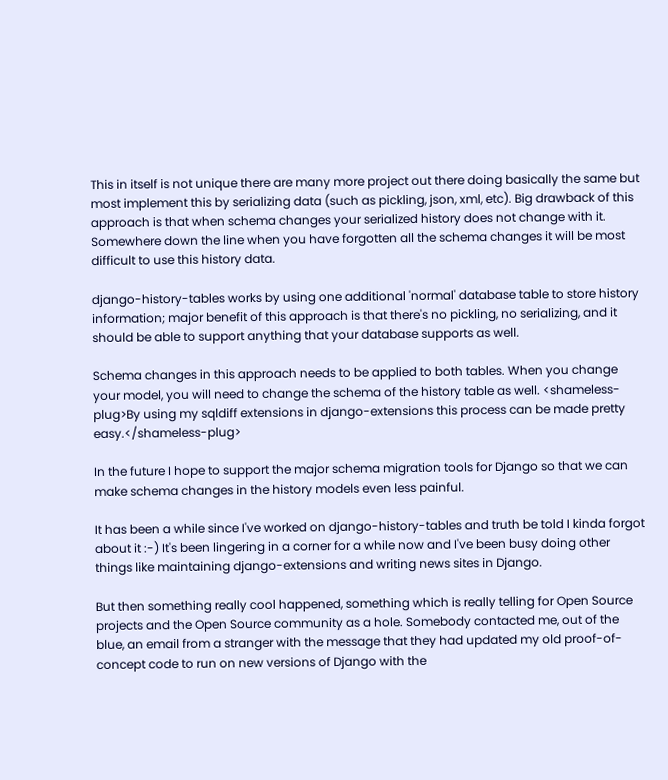This in itself is not unique there are many more project out there doing basically the same but most implement this by serializing data (such as pickling, json, xml, etc). Big drawback of this approach is that when schema changes your serialized history does not change with it. Somewhere down the line when you have forgotten all the schema changes it will be most difficult to use this history data.

django-history-tables works by using one additional 'normal' database table to store history information; major benefit of this approach is that there's no pickling, no serializing, and it should be able to support anything that your database supports as well.

Schema changes in this approach needs to be applied to both tables. When you change your model, you will need to change the schema of the history table as well. <shameless-plug>By using my sqldiff extensions in django-extensions this process can be made pretty easy.</shameless-plug>

In the future I hope to support the major schema migration tools for Django so that we can make schema changes in the history models even less painful.

It has been a while since I've worked on django-history-tables and truth be told I kinda forgot about it :-) It's been lingering in a corner for a while now and I've been busy doing other things like maintaining django-extensions and writing news sites in Django.

But then something really cool happened, something which is really telling for Open Source projects and the Open Source community as a hole. Somebody contacted me, out of the blue, an email from a stranger with the message that they had updated my old proof-of-concept code to run on new versions of Django with the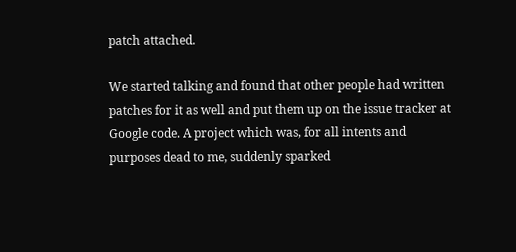patch attached.

We started talking and found that other people had written patches for it as well and put them up on the issue tracker at Google code. A project which was, for all intents and purposes dead to me, suddenly sparked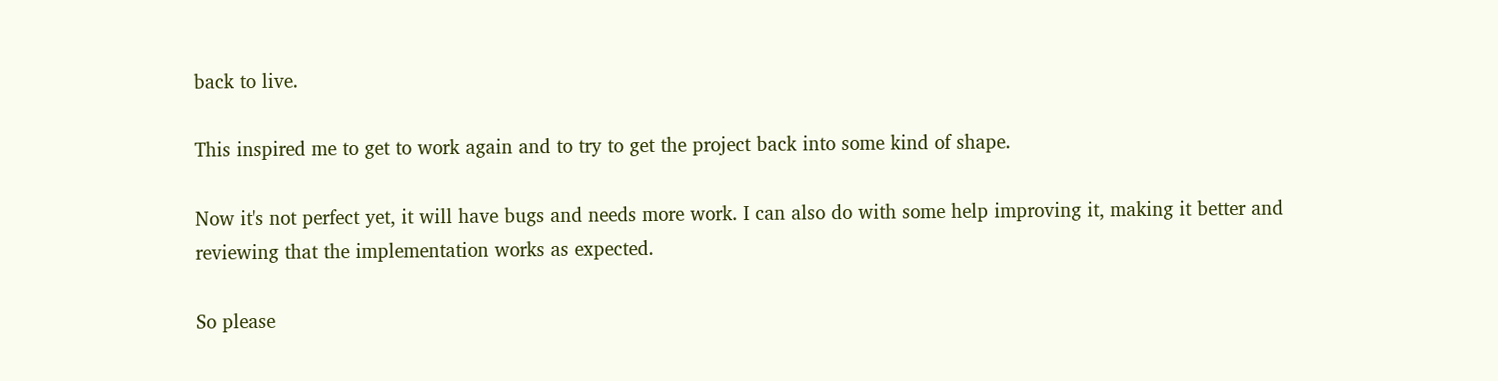back to live.

This inspired me to get to work again and to try to get the project back into some kind of shape.

Now it's not perfect yet, it will have bugs and needs more work. I can also do with some help improving it, making it better and reviewing that the implementation works as expected.

So please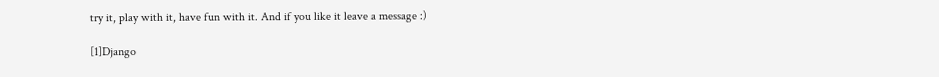try it, play with it, have fun with it. And if you like it leave a message :)

[1]Django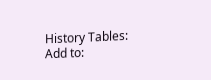History Tables:
Add to: